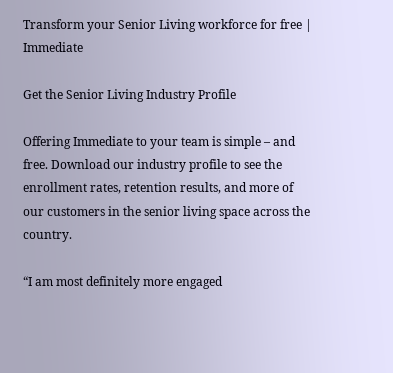Transform your Senior Living workforce for free | Immediate

Get the Senior Living Industry Profile

Offering Immediate to your team is simple – and free. Download our industry profile to see the enrollment rates, retention results, and more of our customers in the senior living space across the country.

“I am most definitely more engaged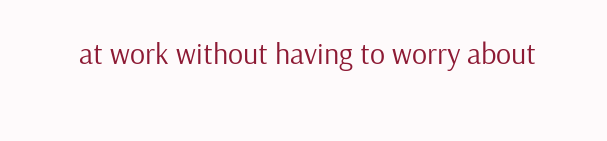at work without having to worry about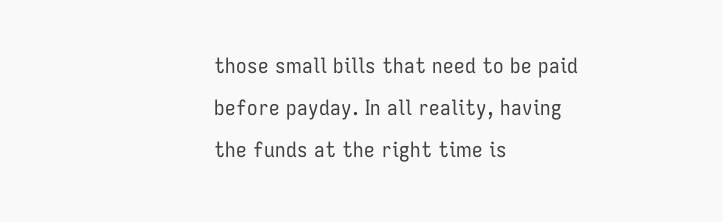those small bills that need to be paid before payday. In all reality, having the funds at the right time is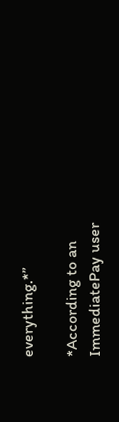everything.*”

*According to an ImmediatePay user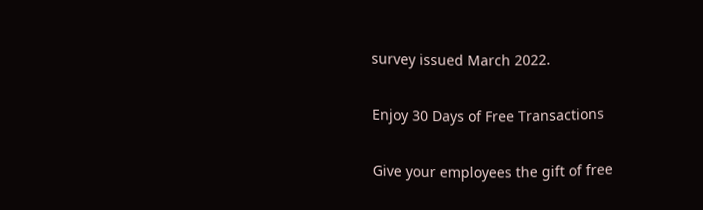survey issued March 2022.

Enjoy 30 Days of Free Transactions

Give your employees the gift of free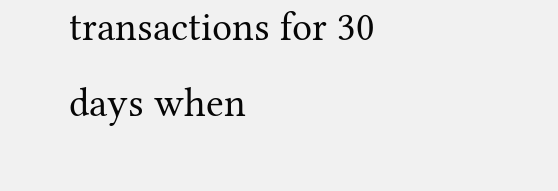transactions for 30 days when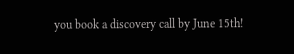you book a discovery call by June 15th!